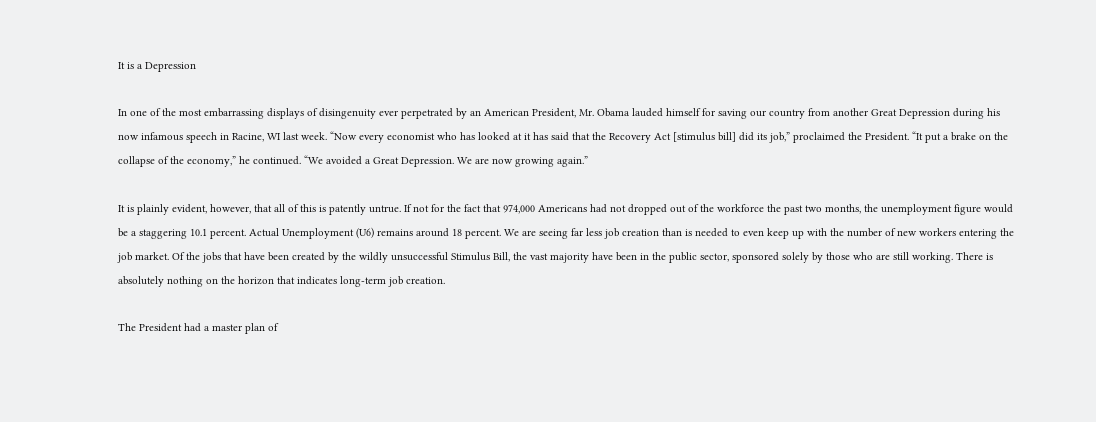It is a Depression

In one of the most embarrassing displays of disingenuity ever perpetrated by an American President, Mr. Obama lauded himself for saving our country from another Great Depression during his now infamous speech in Racine, WI last week. “Now every economist who has looked at it has said that the Recovery Act [stimulus bill] did its job,” proclaimed the President. “It put a brake on the collapse of the economy,” he continued. “We avoided a Great Depression. We are now growing again.”

It is plainly evident, however, that all of this is patently untrue. If not for the fact that 974,000 Americans had not dropped out of the workforce the past two months, the unemployment figure would be a staggering 10.1 percent. Actual Unemployment (U6) remains around 18 percent. We are seeing far less job creation than is needed to even keep up with the number of new workers entering the job market. Of the jobs that have been created by the wildly unsuccessful Stimulus Bill, the vast majority have been in the public sector, sponsored solely by those who are still working. There is absolutely nothing on the horizon that indicates long-term job creation.

The President had a master plan of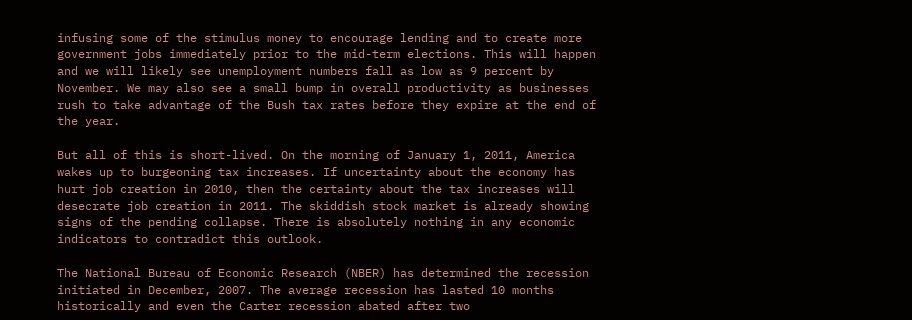infusing some of the stimulus money to encourage lending and to create more government jobs immediately prior to the mid-term elections. This will happen and we will likely see unemployment numbers fall as low as 9 percent by November. We may also see a small bump in overall productivity as businesses rush to take advantage of the Bush tax rates before they expire at the end of the year.

But all of this is short-lived. On the morning of January 1, 2011, America wakes up to burgeoning tax increases. If uncertainty about the economy has hurt job creation in 2010, then the certainty about the tax increases will desecrate job creation in 2011. The skiddish stock market is already showing signs of the pending collapse. There is absolutely nothing in any economic indicators to contradict this outlook.

The National Bureau of Economic Research (NBER) has determined the recession initiated in December, 2007. The average recession has lasted 10 months historically and even the Carter recession abated after two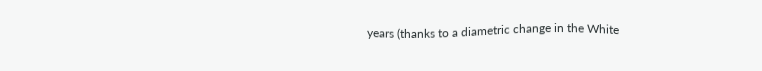years (thanks to a diametric change in the White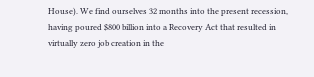House). We find ourselves 32 months into the present recession, having poured $800 billion into a Recovery Act that resulted in virtually zero job creation in the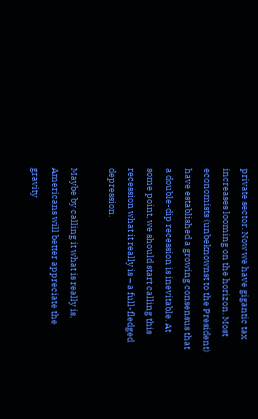private sector. Now we have gigantic tax increases looming on the horizon. Most economists (unbeknownst to the President) have established a growing consensus that a double-dip recession is inevitable. At some point, we should start calling this recession what it really is – a full-fledged depression.

Maybe by calling it what is really is, Americans will better appreciate the gravity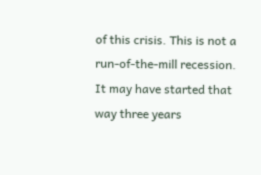of this crisis. This is not a run-of-the-mill recession. It may have started that way three years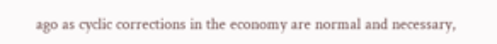ago as cyclic corrections in the economy are normal and necessary,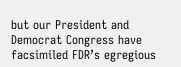but our President and Democrat Congress have facsimiled FDR’s egregious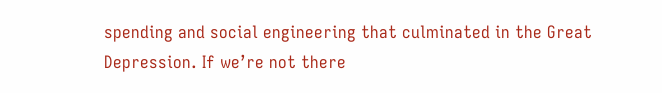spending and social engineering that culminated in the Great Depression. If we’re not there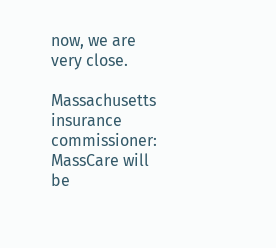now, we are very close.

Massachusetts insurance commissioner: MassCare will be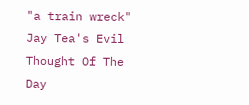"a train wreck"
Jay Tea's Evil Thought Of The Day